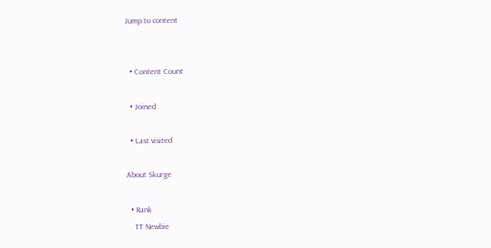Jump to content


  • Content Count

  • Joined

  • Last visited

About Skurge

  • Rank
    TT Newbie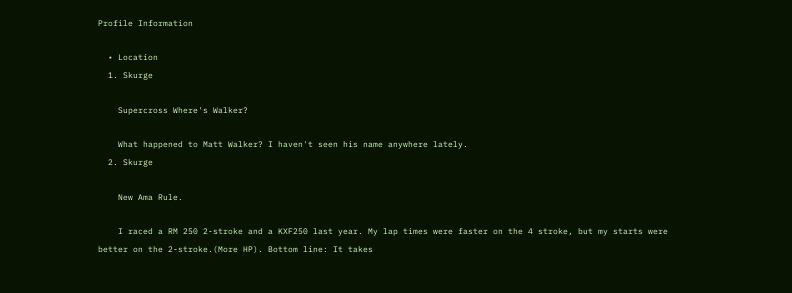Profile Information

  • Location
  1. Skurge

    Supercross Where's Walker?

    What happened to Matt Walker? I haven't seen his name anywhere lately.
  2. Skurge

    New Ama Rule.

    I raced a RM 250 2-stroke and a KXF250 last year. My lap times were faster on the 4 stroke, but my starts were better on the 2-stroke.(More HP). Bottom line: It takes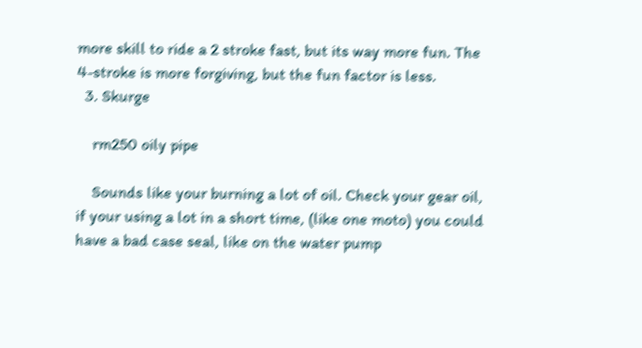more skill to ride a 2 stroke fast, but its way more fun. The 4-stroke is more forgiving, but the fun factor is less.
  3. Skurge

    rm250 oily pipe

    Sounds like your burning a lot of oil. Check your gear oil, if your using a lot in a short time, (like one moto) you could have a bad case seal, like on the water pump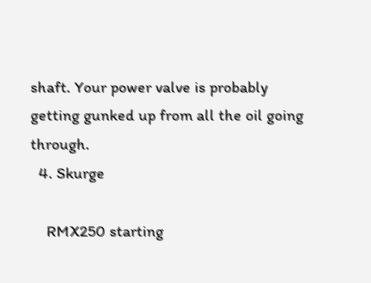shaft. Your power valve is probably getting gunked up from all the oil going through.
  4. Skurge

    RMX250 starting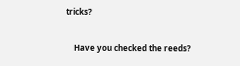tricks?

    Have you checked the reeds?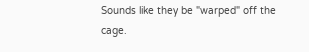Sounds like they be "warped" off the cage.